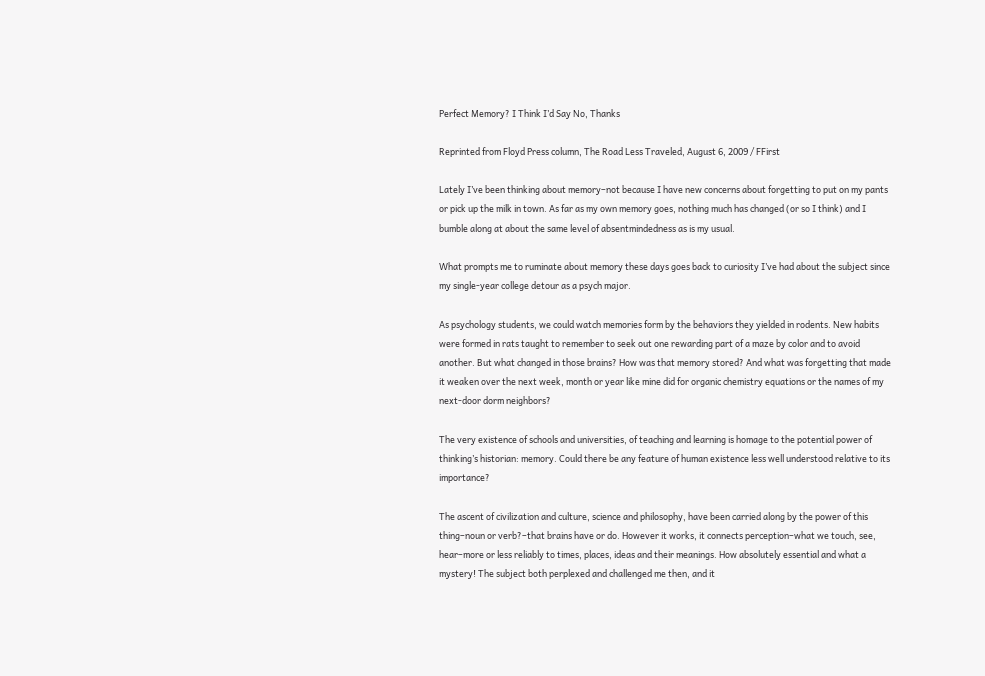Perfect Memory? I Think I’d Say No, Thanks

Reprinted from Floyd Press column, The Road Less Traveled, August 6, 2009 / FFirst

Lately I’ve been thinking about memory–not because I have new concerns about forgetting to put on my pants or pick up the milk in town. As far as my own memory goes, nothing much has changed (or so I think) and I bumble along at about the same level of absentmindedness as is my usual.

What prompts me to ruminate about memory these days goes back to curiosity I’ve had about the subject since my single-year college detour as a psych major.

As psychology students, we could watch memories form by the behaviors they yielded in rodents. New habits were formed in rats taught to remember to seek out one rewarding part of a maze by color and to avoid another. But what changed in those brains? How was that memory stored? And what was forgetting that made it weaken over the next week, month or year like mine did for organic chemistry equations or the names of my next-door dorm neighbors?

The very existence of schools and universities, of teaching and learning is homage to the potential power of thinking’s historian: memory. Could there be any feature of human existence less well understood relative to its importance?

The ascent of civilization and culture, science and philosophy, have been carried along by the power of this thing–noun or verb?–that brains have or do. However it works, it connects perception–what we touch, see, hear–more or less reliably to times, places, ideas and their meanings. How absolutely essential and what a mystery! The subject both perplexed and challenged me then, and it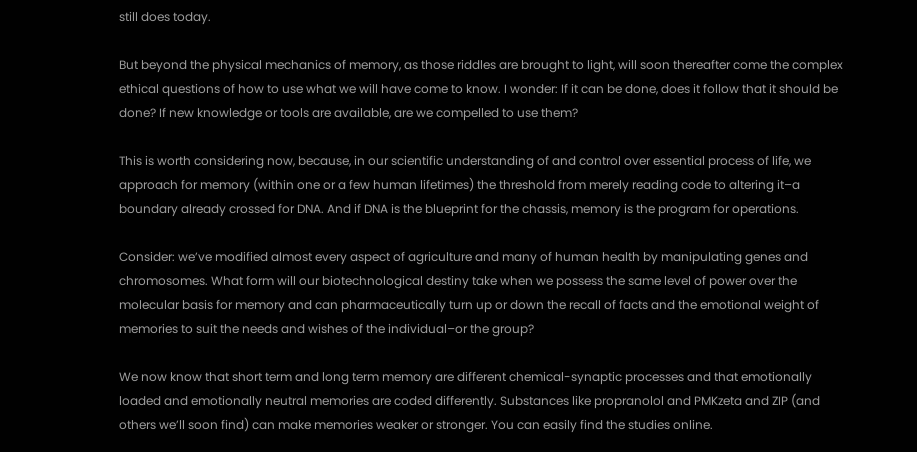still does today.

But beyond the physical mechanics of memory, as those riddles are brought to light, will soon thereafter come the complex ethical questions of how to use what we will have come to know. I wonder: If it can be done, does it follow that it should be done? If new knowledge or tools are available, are we compelled to use them?

This is worth considering now, because, in our scientific understanding of and control over essential process of life, we approach for memory (within one or a few human lifetimes) the threshold from merely reading code to altering it–a boundary already crossed for DNA. And if DNA is the blueprint for the chassis, memory is the program for operations.

Consider: we’ve modified almost every aspect of agriculture and many of human health by manipulating genes and chromosomes. What form will our biotechnological destiny take when we possess the same level of power over the molecular basis for memory and can pharmaceutically turn up or down the recall of facts and the emotional weight of memories to suit the needs and wishes of the individual–or the group?

We now know that short term and long term memory are different chemical-synaptic processes and that emotionally loaded and emotionally neutral memories are coded differently. Substances like propranolol and PMKzeta and ZIP (and others we’ll soon find) can make memories weaker or stronger. You can easily find the studies online.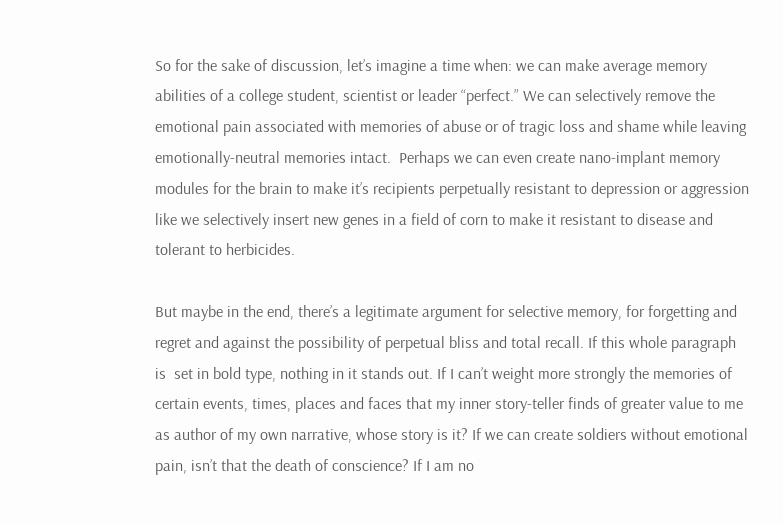So for the sake of discussion, let’s imagine a time when: we can make average memory abilities of a college student, scientist or leader “perfect.” We can selectively remove the emotional pain associated with memories of abuse or of tragic loss and shame while leaving emotionally-neutral memories intact.  Perhaps we can even create nano-implant memory modules for the brain to make it’s recipients perpetually resistant to depression or aggression like we selectively insert new genes in a field of corn to make it resistant to disease and tolerant to herbicides.

But maybe in the end, there’s a legitimate argument for selective memory, for forgetting and regret and against the possibility of perpetual bliss and total recall. If this whole paragraph is  set in bold type, nothing in it stands out. If I can’t weight more strongly the memories of certain events, times, places and faces that my inner story-teller finds of greater value to me as author of my own narrative, whose story is it? If we can create soldiers without emotional pain, isn’t that the death of conscience? If I am no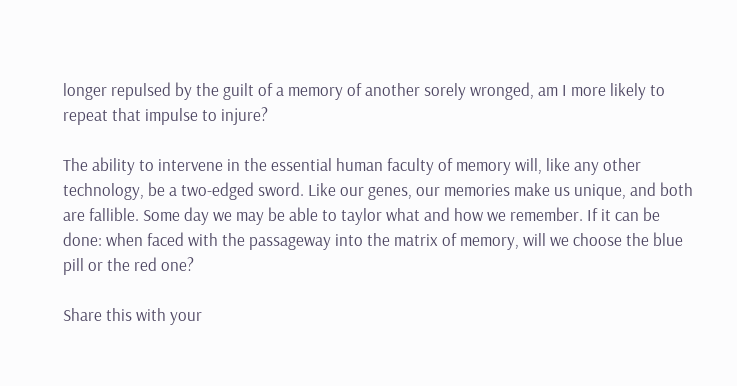longer repulsed by the guilt of a memory of another sorely wronged, am I more likely to repeat that impulse to injure?

The ability to intervene in the essential human faculty of memory will, like any other technology, be a two-edged sword. Like our genes, our memories make us unique, and both are fallible. Some day we may be able to taylor what and how we remember. If it can be done: when faced with the passageway into the matrix of memory, will we choose the blue pill or the red one?

Share this with your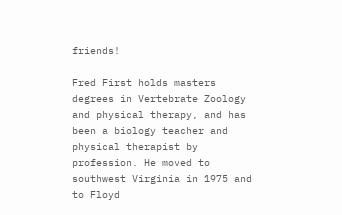friends!

Fred First holds masters degrees in Vertebrate Zoology and physical therapy, and has been a biology teacher and physical therapist by profession. He moved to southwest Virginia in 1975 and to Floyd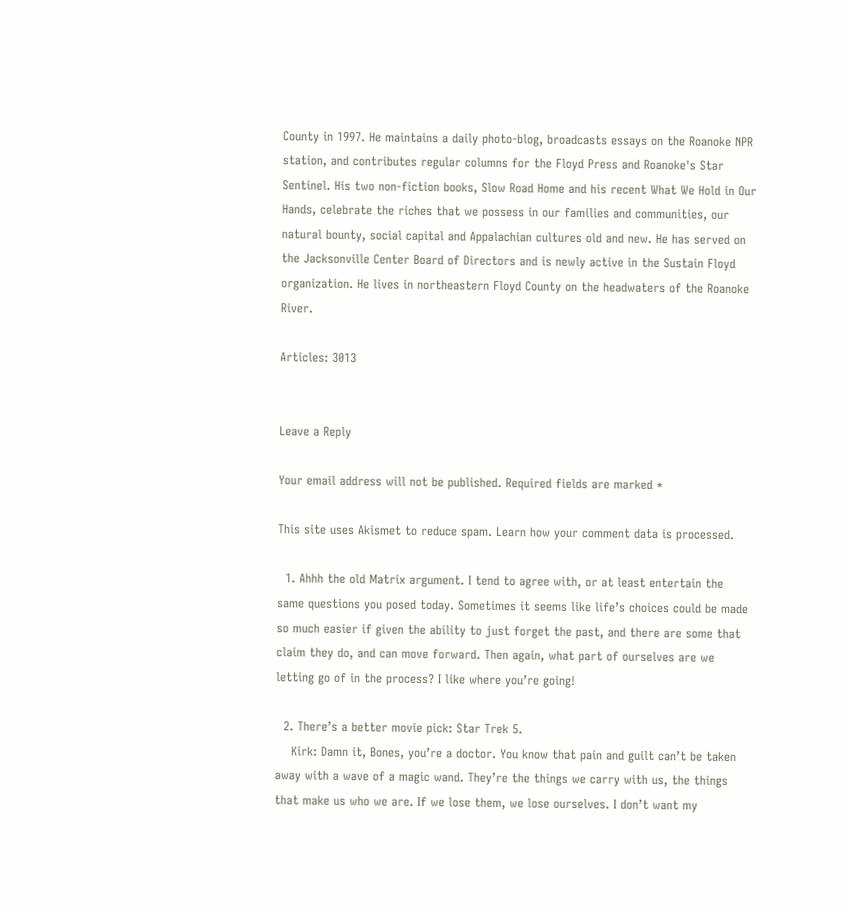County in 1997. He maintains a daily photo-blog, broadcasts essays on the Roanoke NPR station, and contributes regular columns for the Floyd Press and Roanoke's Star Sentinel. His two non-fiction books, Slow Road Home and his recent What We Hold in Our Hands, celebrate the riches that we possess in our families and communities, our natural bounty, social capital and Appalachian cultures old and new. He has served on the Jacksonville Center Board of Directors and is newly active in the Sustain Floyd organization. He lives in northeastern Floyd County on the headwaters of the Roanoke River.

Articles: 3013


Leave a Reply

Your email address will not be published. Required fields are marked *

This site uses Akismet to reduce spam. Learn how your comment data is processed.

  1. Ahhh the old Matrix argument. I tend to agree with, or at least entertain the same questions you posed today. Sometimes it seems like life’s choices could be made so much easier if given the ability to just forget the past, and there are some that claim they do, and can move forward. Then again, what part of ourselves are we letting go of in the process? I like where you’re going!

  2. There’s a better movie pick: Star Trek 5.
    Kirk: Damn it, Bones, you’re a doctor. You know that pain and guilt can’t be taken away with a wave of a magic wand. They’re the things we carry with us, the things that make us who we are. If we lose them, we lose ourselves. I don’t want my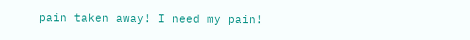pain taken away! I need my pain!